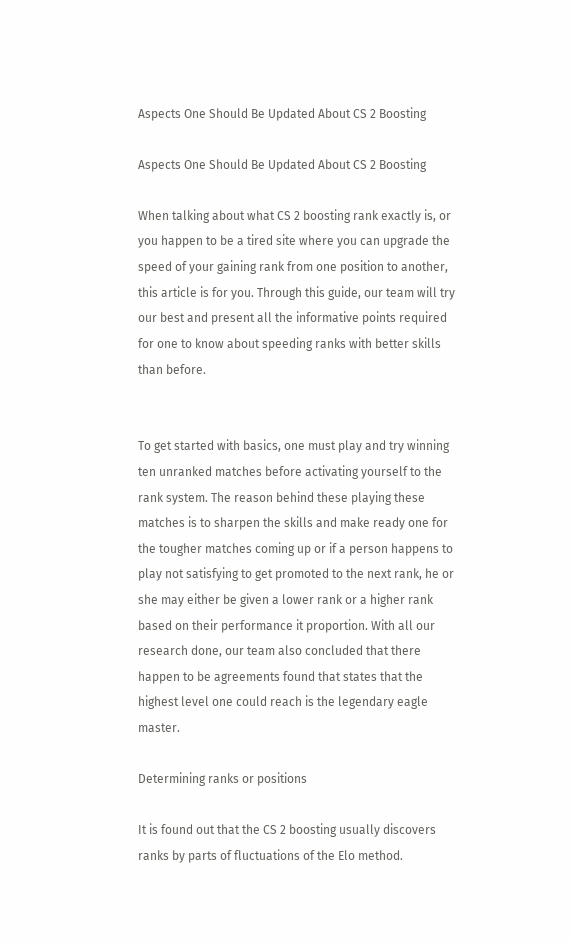Aspects One Should Be Updated About CS 2 Boosting

Aspects One Should Be Updated About CS 2 Boosting

When talking about what CS 2 boosting rank exactly is, or you happen to be a tired site where you can upgrade the speed of your gaining rank from one position to another, this article is for you. Through this guide, our team will try our best and present all the informative points required for one to know about speeding ranks with better skills than before.


To get started with basics, one must play and try winning ten unranked matches before activating yourself to the rank system. The reason behind these playing these matches is to sharpen the skills and make ready one for the tougher matches coming up or if a person happens to play not satisfying to get promoted to the next rank, he or she may either be given a lower rank or a higher rank based on their performance it proportion. With all our research done, our team also concluded that there happen to be agreements found that states that the highest level one could reach is the legendary eagle master.

Determining ranks or positions

It is found out that the CS 2 boosting usually discovers ranks by parts of fluctuations of the Elo method.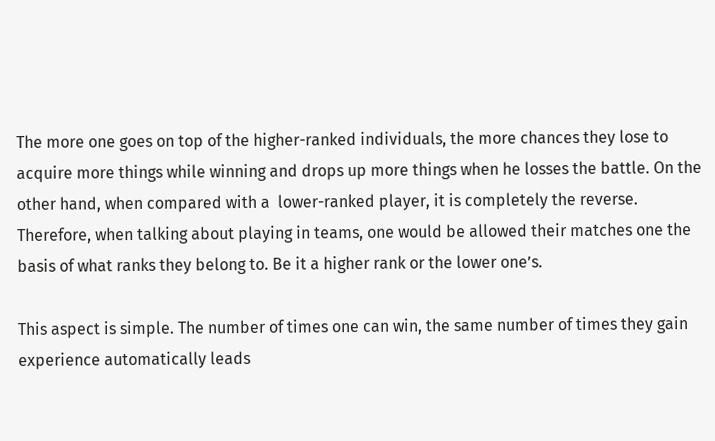The more one goes on top of the higher-ranked individuals, the more chances they lose to acquire more things while winning and drops up more things when he losses the battle. On the other hand, when compared with a  lower-ranked player, it is completely the reverse. Therefore, when talking about playing in teams, one would be allowed their matches one the basis of what ranks they belong to. Be it a higher rank or the lower one’s.

This aspect is simple. The number of times one can win, the same number of times they gain experience automatically leads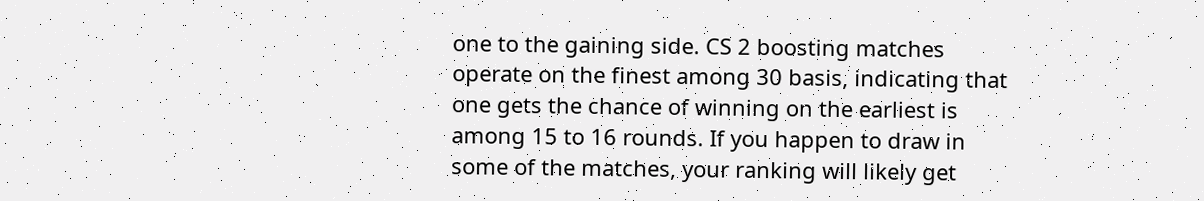one to the gaining side. CS 2 boosting matches operate on the finest among 30 basis, indicating that one gets the chance of winning on the earliest is among 15 to 16 rounds. If you happen to draw in some of the matches, your ranking will likely get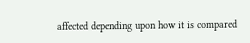affected depending upon how it is compared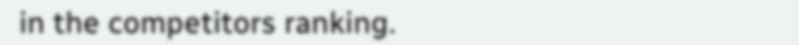in the competitors ranking.